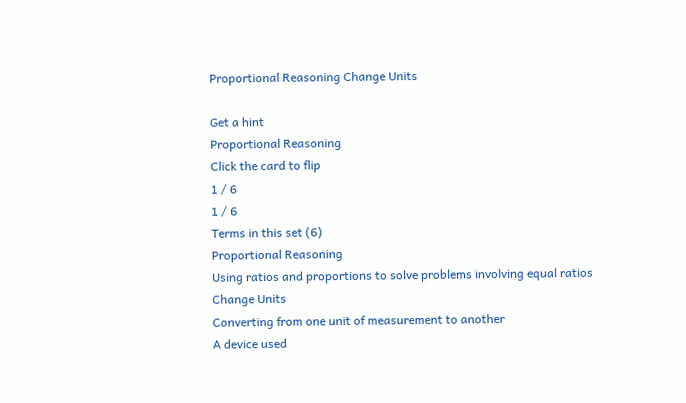Proportional Reasoning Change Units

Get a hint
Proportional Reasoning
Click the card to flip
1 / 6
1 / 6
Terms in this set (6)
Proportional Reasoning
Using ratios and proportions to solve problems involving equal ratios
Change Units
Converting from one unit of measurement to another
A device used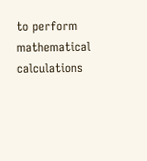to perform mathematical calculations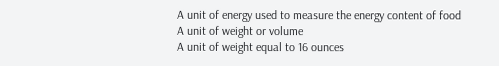A unit of energy used to measure the energy content of food
A unit of weight or volume
A unit of weight equal to 16 ounces